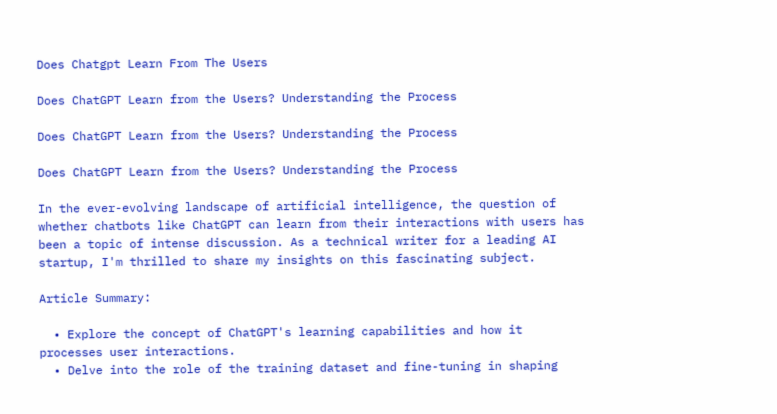Does Chatgpt Learn From The Users

Does ChatGPT Learn from the Users? Understanding the Process

Does ChatGPT Learn from the Users? Understanding the Process

Does ChatGPT Learn from the Users? Understanding the Process

In the ever-evolving landscape of artificial intelligence, the question of whether chatbots like ChatGPT can learn from their interactions with users has been a topic of intense discussion. As a technical writer for a leading AI startup, I'm thrilled to share my insights on this fascinating subject.

Article Summary:

  • Explore the concept of ChatGPT's learning capabilities and how it processes user interactions.
  • Delve into the role of the training dataset and fine-tuning in shaping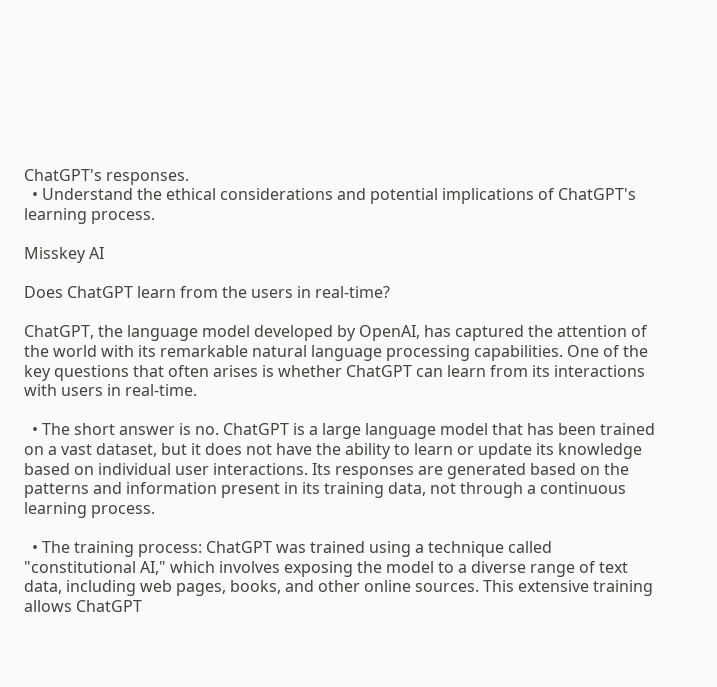ChatGPT's responses.
  • Understand the ethical considerations and potential implications of ChatGPT's learning process.

Misskey AI

Does ChatGPT learn from the users in real-time?

ChatGPT, the language model developed by OpenAI, has captured the attention of the world with its remarkable natural language processing capabilities. One of the key questions that often arises is whether ChatGPT can learn from its interactions with users in real-time.

  • The short answer is no. ChatGPT is a large language model that has been trained on a vast dataset, but it does not have the ability to learn or update its knowledge based on individual user interactions. Its responses are generated based on the patterns and information present in its training data, not through a continuous learning process.

  • The training process: ChatGPT was trained using a technique called "constitutional AI," which involves exposing the model to a diverse range of text data, including web pages, books, and other online sources. This extensive training allows ChatGPT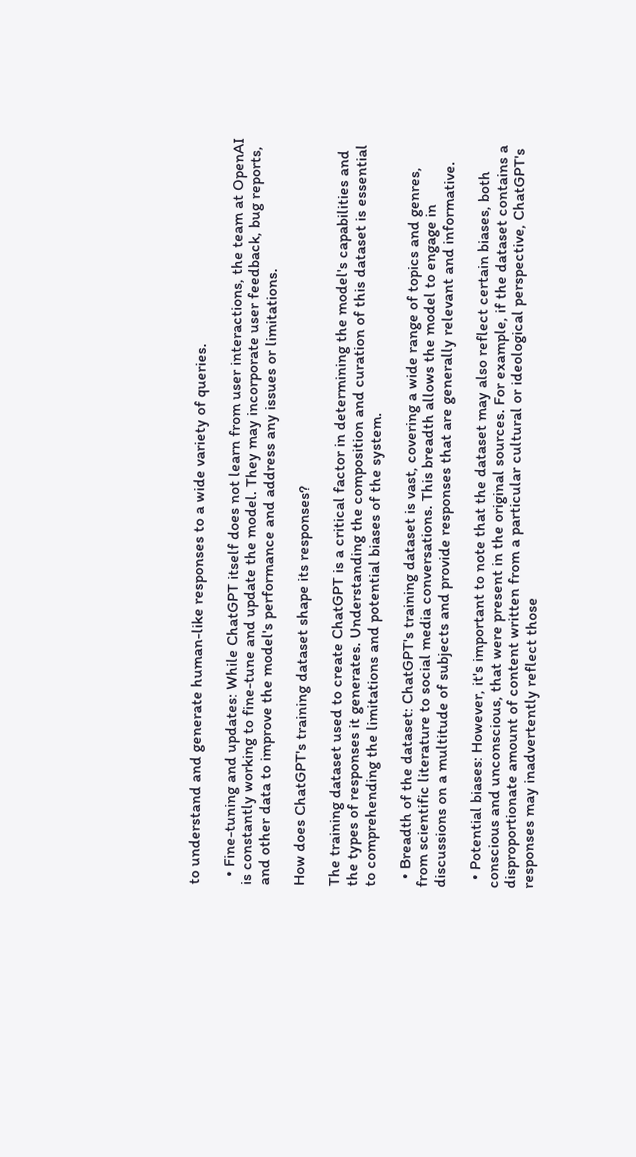to understand and generate human-like responses to a wide variety of queries.

  • Fine-tuning and updates: While ChatGPT itself does not learn from user interactions, the team at OpenAI is constantly working to fine-tune and update the model. They may incorporate user feedback, bug reports, and other data to improve the model's performance and address any issues or limitations.

How does ChatGPT's training dataset shape its responses?

The training dataset used to create ChatGPT is a critical factor in determining the model's capabilities and the types of responses it generates. Understanding the composition and curation of this dataset is essential to comprehending the limitations and potential biases of the system.

  • Breadth of the dataset: ChatGPT's training dataset is vast, covering a wide range of topics and genres, from scientific literature to social media conversations. This breadth allows the model to engage in discussions on a multitude of subjects and provide responses that are generally relevant and informative.

  • Potential biases: However, it's important to note that the dataset may also reflect certain biases, both conscious and unconscious, that were present in the original sources. For example, if the dataset contains a disproportionate amount of content written from a particular cultural or ideological perspective, ChatGPT's responses may inadvertently reflect those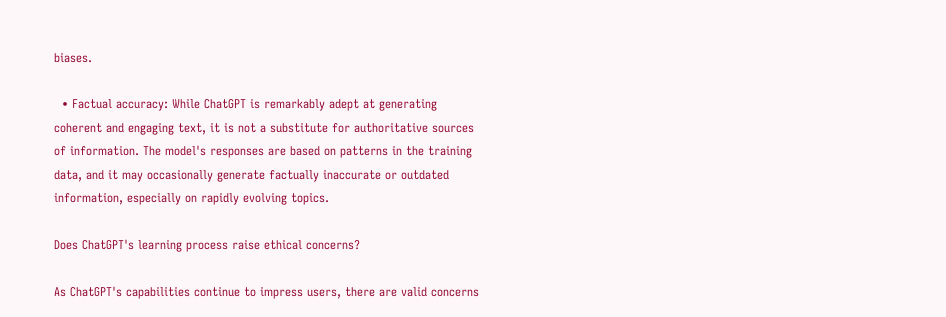biases.

  • Factual accuracy: While ChatGPT is remarkably adept at generating coherent and engaging text, it is not a substitute for authoritative sources of information. The model's responses are based on patterns in the training data, and it may occasionally generate factually inaccurate or outdated information, especially on rapidly evolving topics.

Does ChatGPT's learning process raise ethical concerns?

As ChatGPT's capabilities continue to impress users, there are valid concerns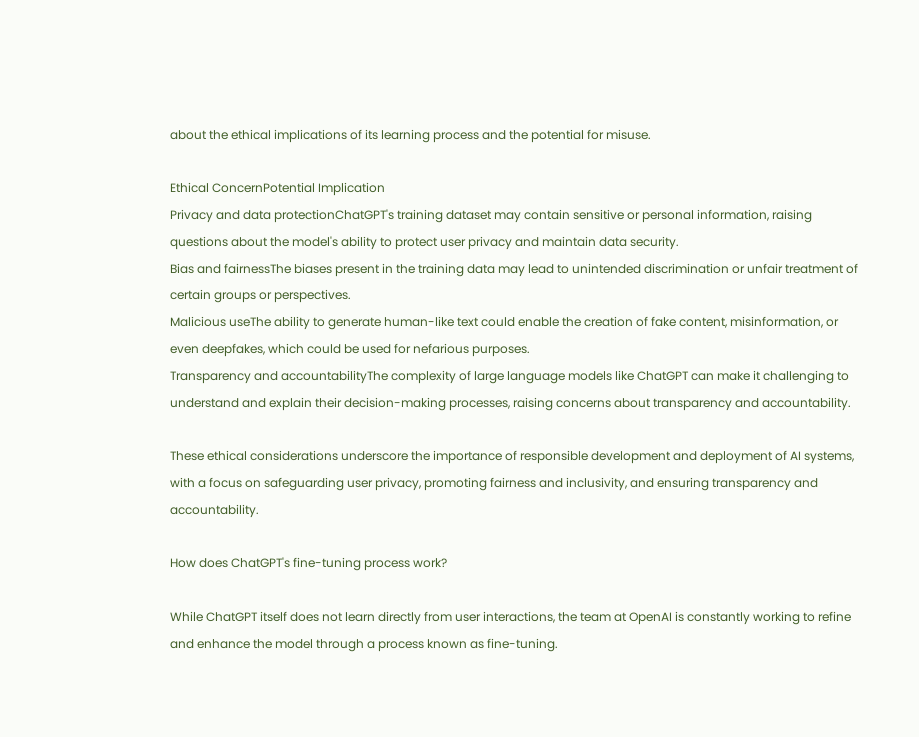about the ethical implications of its learning process and the potential for misuse.

Ethical ConcernPotential Implication
Privacy and data protectionChatGPT's training dataset may contain sensitive or personal information, raising questions about the model's ability to protect user privacy and maintain data security.
Bias and fairnessThe biases present in the training data may lead to unintended discrimination or unfair treatment of certain groups or perspectives.
Malicious useThe ability to generate human-like text could enable the creation of fake content, misinformation, or even deepfakes, which could be used for nefarious purposes.
Transparency and accountabilityThe complexity of large language models like ChatGPT can make it challenging to understand and explain their decision-making processes, raising concerns about transparency and accountability.

These ethical considerations underscore the importance of responsible development and deployment of AI systems, with a focus on safeguarding user privacy, promoting fairness and inclusivity, and ensuring transparency and accountability.

How does ChatGPT's fine-tuning process work?

While ChatGPT itself does not learn directly from user interactions, the team at OpenAI is constantly working to refine and enhance the model through a process known as fine-tuning.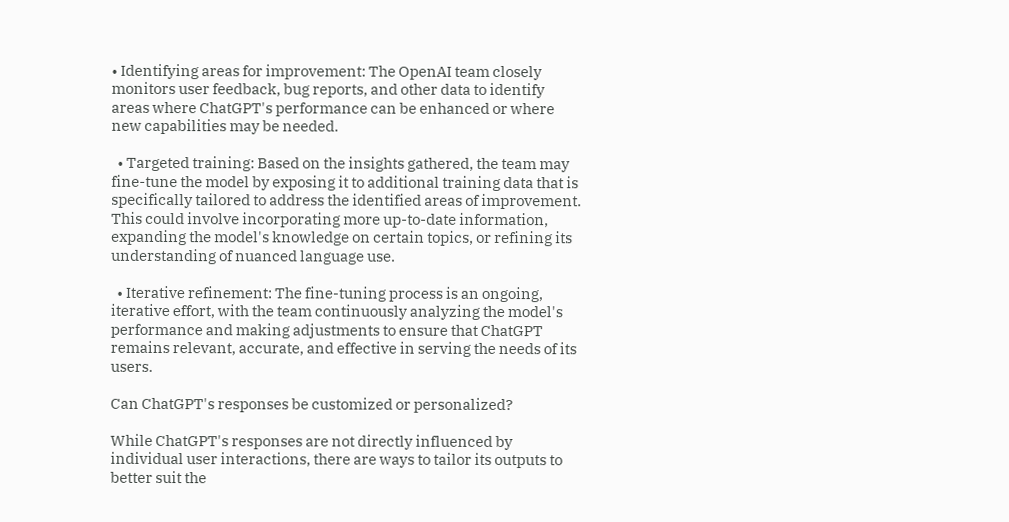• Identifying areas for improvement: The OpenAI team closely monitors user feedback, bug reports, and other data to identify areas where ChatGPT's performance can be enhanced or where new capabilities may be needed.

  • Targeted training: Based on the insights gathered, the team may fine-tune the model by exposing it to additional training data that is specifically tailored to address the identified areas of improvement. This could involve incorporating more up-to-date information, expanding the model's knowledge on certain topics, or refining its understanding of nuanced language use.

  • Iterative refinement: The fine-tuning process is an ongoing, iterative effort, with the team continuously analyzing the model's performance and making adjustments to ensure that ChatGPT remains relevant, accurate, and effective in serving the needs of its users.

Can ChatGPT's responses be customized or personalized?

While ChatGPT's responses are not directly influenced by individual user interactions, there are ways to tailor its outputs to better suit the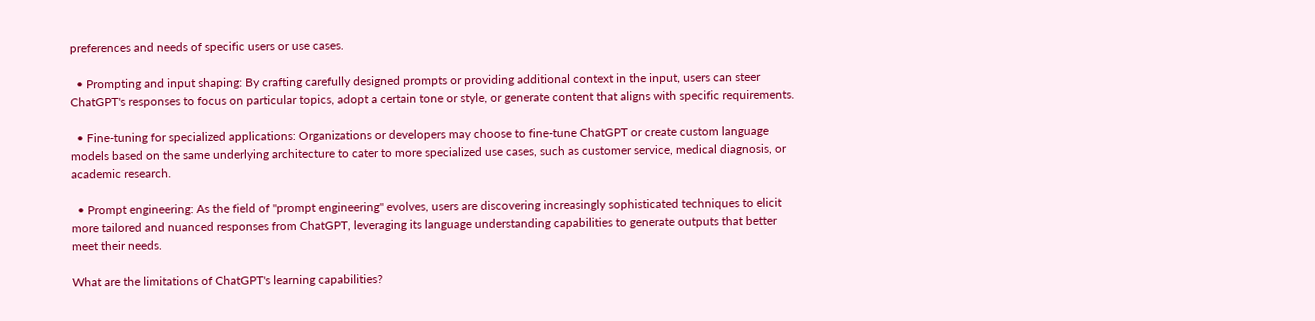preferences and needs of specific users or use cases.

  • Prompting and input shaping: By crafting carefully designed prompts or providing additional context in the input, users can steer ChatGPT's responses to focus on particular topics, adopt a certain tone or style, or generate content that aligns with specific requirements.

  • Fine-tuning for specialized applications: Organizations or developers may choose to fine-tune ChatGPT or create custom language models based on the same underlying architecture to cater to more specialized use cases, such as customer service, medical diagnosis, or academic research.

  • Prompt engineering: As the field of "prompt engineering" evolves, users are discovering increasingly sophisticated techniques to elicit more tailored and nuanced responses from ChatGPT, leveraging its language understanding capabilities to generate outputs that better meet their needs.

What are the limitations of ChatGPT's learning capabilities?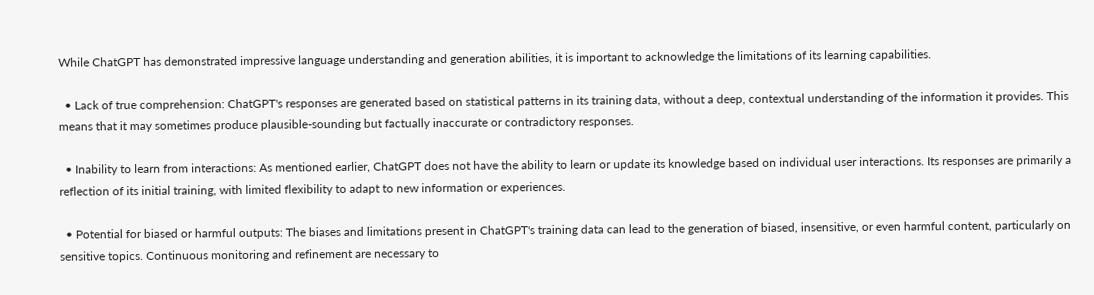While ChatGPT has demonstrated impressive language understanding and generation abilities, it is important to acknowledge the limitations of its learning capabilities.

  • Lack of true comprehension: ChatGPT's responses are generated based on statistical patterns in its training data, without a deep, contextual understanding of the information it provides. This means that it may sometimes produce plausible-sounding but factually inaccurate or contradictory responses.

  • Inability to learn from interactions: As mentioned earlier, ChatGPT does not have the ability to learn or update its knowledge based on individual user interactions. Its responses are primarily a reflection of its initial training, with limited flexibility to adapt to new information or experiences.

  • Potential for biased or harmful outputs: The biases and limitations present in ChatGPT's training data can lead to the generation of biased, insensitive, or even harmful content, particularly on sensitive topics. Continuous monitoring and refinement are necessary to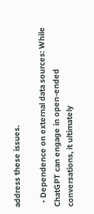address these issues.

  • Dependence on external data sources: While ChatGPT can engage in open-ended conversations, it ultimately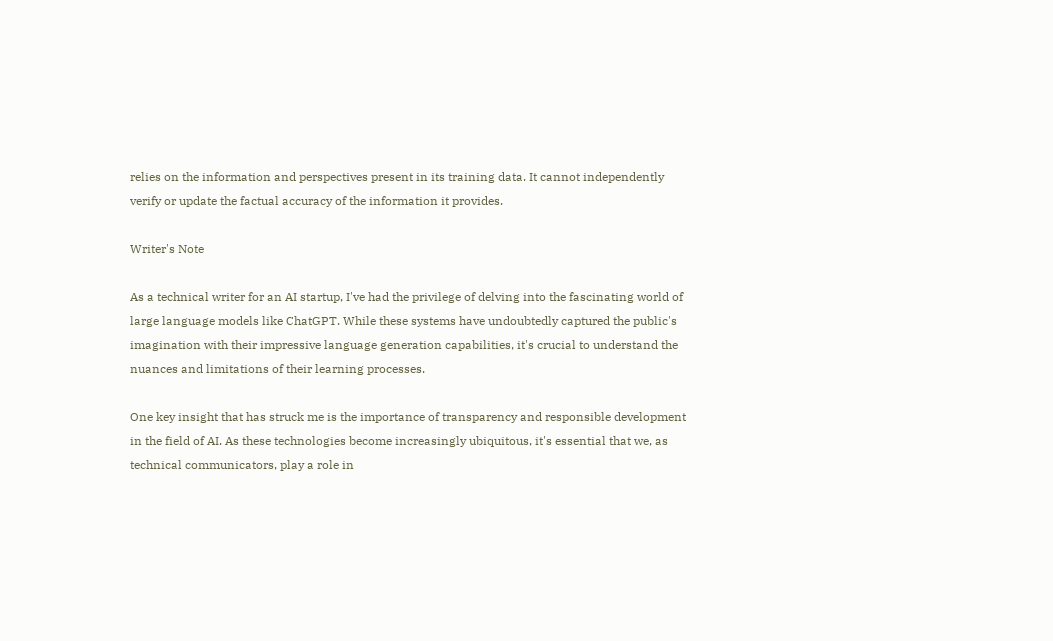relies on the information and perspectives present in its training data. It cannot independently verify or update the factual accuracy of the information it provides.

Writer's Note

As a technical writer for an AI startup, I've had the privilege of delving into the fascinating world of large language models like ChatGPT. While these systems have undoubtedly captured the public's imagination with their impressive language generation capabilities, it's crucial to understand the nuances and limitations of their learning processes.

One key insight that has struck me is the importance of transparency and responsible development in the field of AI. As these technologies become increasingly ubiquitous, it's essential that we, as technical communicators, play a role in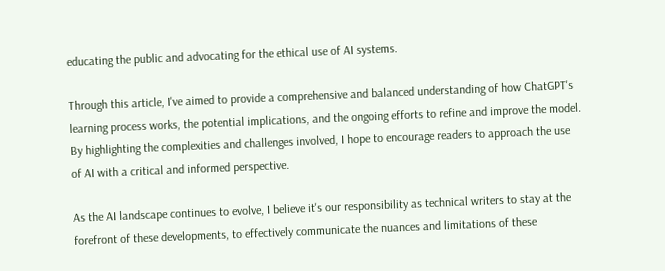educating the public and advocating for the ethical use of AI systems.

Through this article, I've aimed to provide a comprehensive and balanced understanding of how ChatGPT's learning process works, the potential implications, and the ongoing efforts to refine and improve the model. By highlighting the complexities and challenges involved, I hope to encourage readers to approach the use of AI with a critical and informed perspective.

As the AI landscape continues to evolve, I believe it's our responsibility as technical writers to stay at the forefront of these developments, to effectively communicate the nuances and limitations of these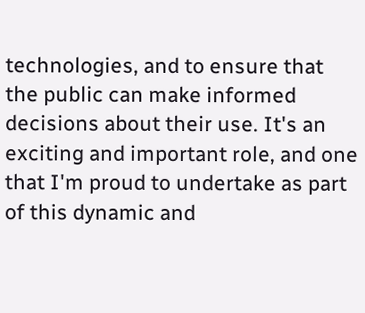technologies, and to ensure that the public can make informed decisions about their use. It's an exciting and important role, and one that I'm proud to undertake as part of this dynamic and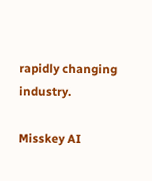rapidly changing industry.

Misskey AI